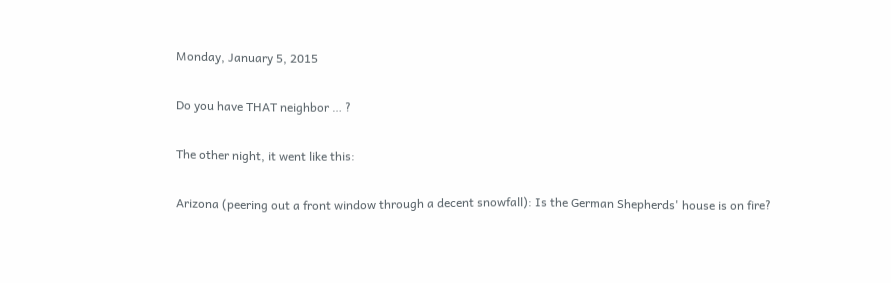Monday, January 5, 2015

Do you have THAT neighbor … ?

The other night, it went like this:

Arizona (peering out a front window through a decent snowfall): Is the German Shepherds' house is on fire?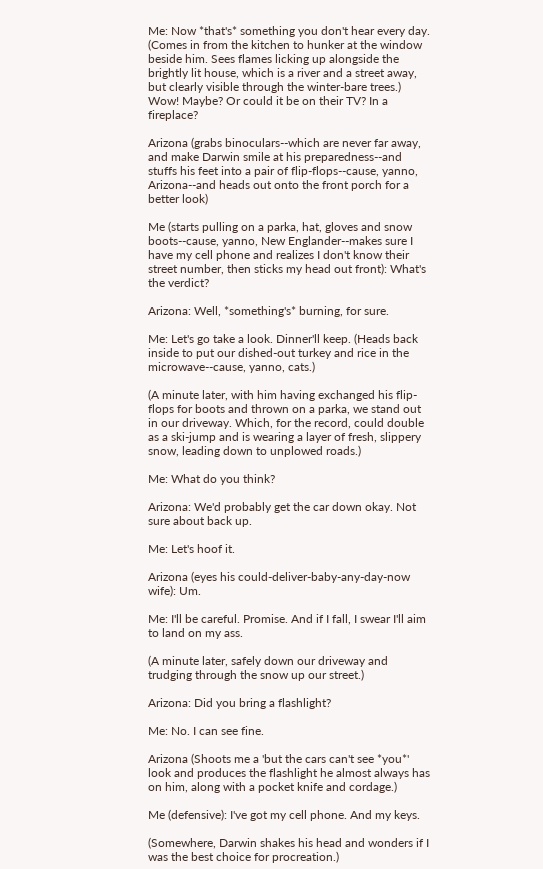Me: Now *that's* something you don't hear every day. (Comes in from the kitchen to hunker at the window beside him. Sees flames licking up alongside the brightly lit house, which is a river and a street away, but clearly visible through the winter-bare trees.) Wow! Maybe? Or could it be on their TV? In a fireplace?

Arizona (grabs binoculars--which are never far away, and make Darwin smile at his preparedness--and stuffs his feet into a pair of flip-flops--cause, yanno, Arizona--and heads out onto the front porch for a better look)

Me (starts pulling on a parka, hat, gloves and snow boots--cause, yanno, New Englander--makes sure I have my cell phone and realizes I don't know their street number, then sticks my head out front): What's the verdict?

Arizona: Well, *something's* burning, for sure.

Me: Let's go take a look. Dinner'll keep. (Heads back inside to put our dished-out turkey and rice in the microwave--cause, yanno, cats.)

(A minute later, with him having exchanged his flip-flops for boots and thrown on a parka, we stand out in our driveway. Which, for the record, could double as a ski-jump and is wearing a layer of fresh, slippery snow, leading down to unplowed roads.)

Me: What do you think?

Arizona: We'd probably get the car down okay. Not sure about back up.

Me: Let's hoof it.

Arizona (eyes his could-deliver-baby-any-day-now wife): Um.

Me: I'll be careful. Promise. And if I fall, I swear I'll aim to land on my ass.

(A minute later, safely down our driveway and trudging through the snow up our street.)

Arizona: Did you bring a flashlight?

Me: No. I can see fine.

Arizona (Shoots me a 'but the cars can't see *you*' look and produces the flashlight he almost always has on him, along with a pocket knife and cordage.)

Me (defensive): I've got my cell phone. And my keys.

(Somewhere, Darwin shakes his head and wonders if I was the best choice for procreation.)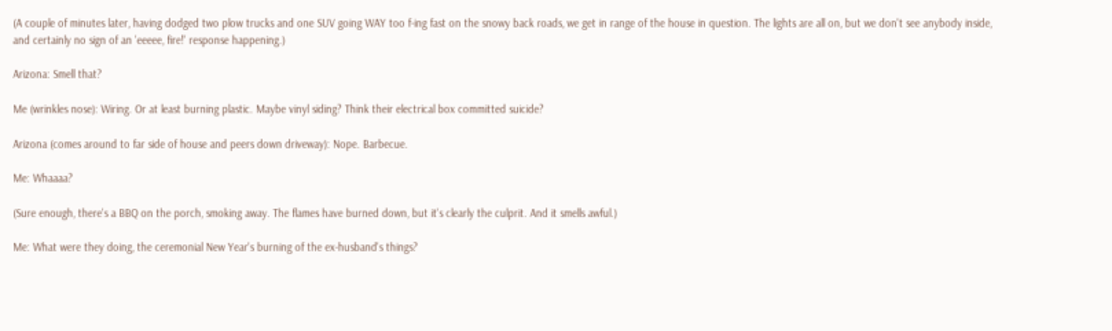(A couple of minutes later, having dodged two plow trucks and one SUV going WAY too f-ing fast on the snowy back roads, we get in range of the house in question. The lights are all on, but we don't see anybody inside, and certainly no sign of an 'eeeee, fire!' response happening.)

Arizona: Smell that?

Me (wrinkles nose): Wiring. Or at least burning plastic. Maybe vinyl siding? Think their electrical box committed suicide?

Arizona (comes around to far side of house and peers down driveway): Nope. Barbecue.

Me: Whaaaa?

(Sure enough, there's a BBQ on the porch, smoking away. The flames have burned down, but it's clearly the culprit. And it smells awful.)

Me: What were they doing, the ceremonial New Year's burning of the ex-husband's things?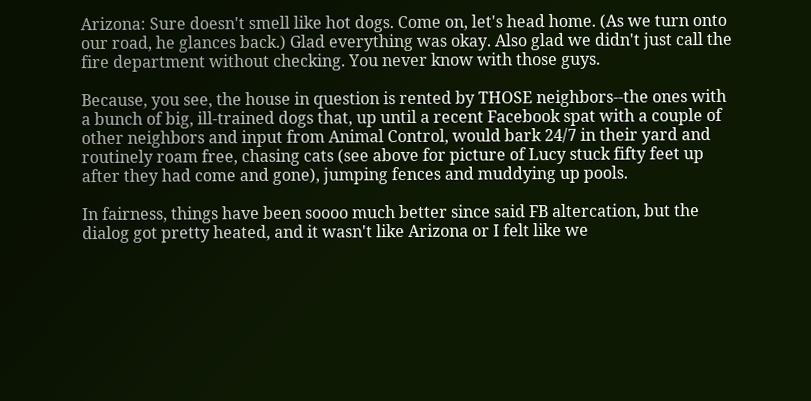Arizona: Sure doesn't smell like hot dogs. Come on, let's head home. (As we turn onto our road, he glances back.) Glad everything was okay. Also glad we didn't just call the fire department without checking. You never know with those guys.

Because, you see, the house in question is rented by THOSE neighbors--the ones with a bunch of big, ill-trained dogs that, up until a recent Facebook spat with a couple of other neighbors and input from Animal Control, would bark 24/7 in their yard and routinely roam free, chasing cats (see above for picture of Lucy stuck fifty feet up after they had come and gone), jumping fences and muddying up pools.

In fairness, things have been soooo much better since said FB altercation, but the dialog got pretty heated, and it wasn't like Arizona or I felt like we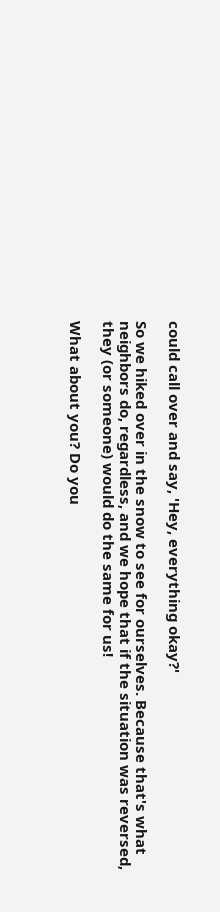could call over and say, 'Hey, everything okay?'

So we hiked over in the snow to see for ourselves. Because that's what neighbors do, regardless, and we hope that if the situation was reversed, they (or someone) would do the same for us!

What about you? Do you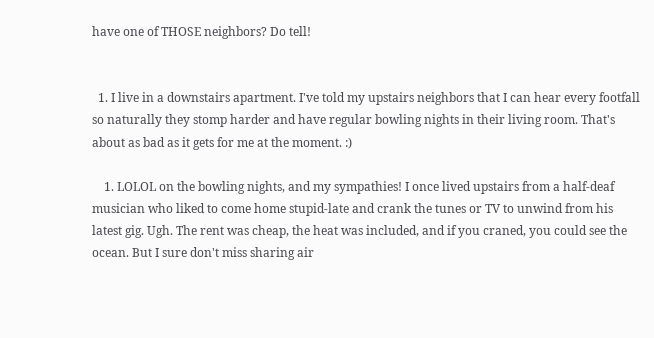have one of THOSE neighbors? Do tell!


  1. I live in a downstairs apartment. I've told my upstairs neighbors that I can hear every footfall so naturally they stomp harder and have regular bowling nights in their living room. That's about as bad as it gets for me at the moment. :)

    1. LOLOL on the bowling nights, and my sympathies! I once lived upstairs from a half-deaf musician who liked to come home stupid-late and crank the tunes or TV to unwind from his latest gig. Ugh. The rent was cheap, the heat was included, and if you craned, you could see the ocean. But I sure don't miss sharing air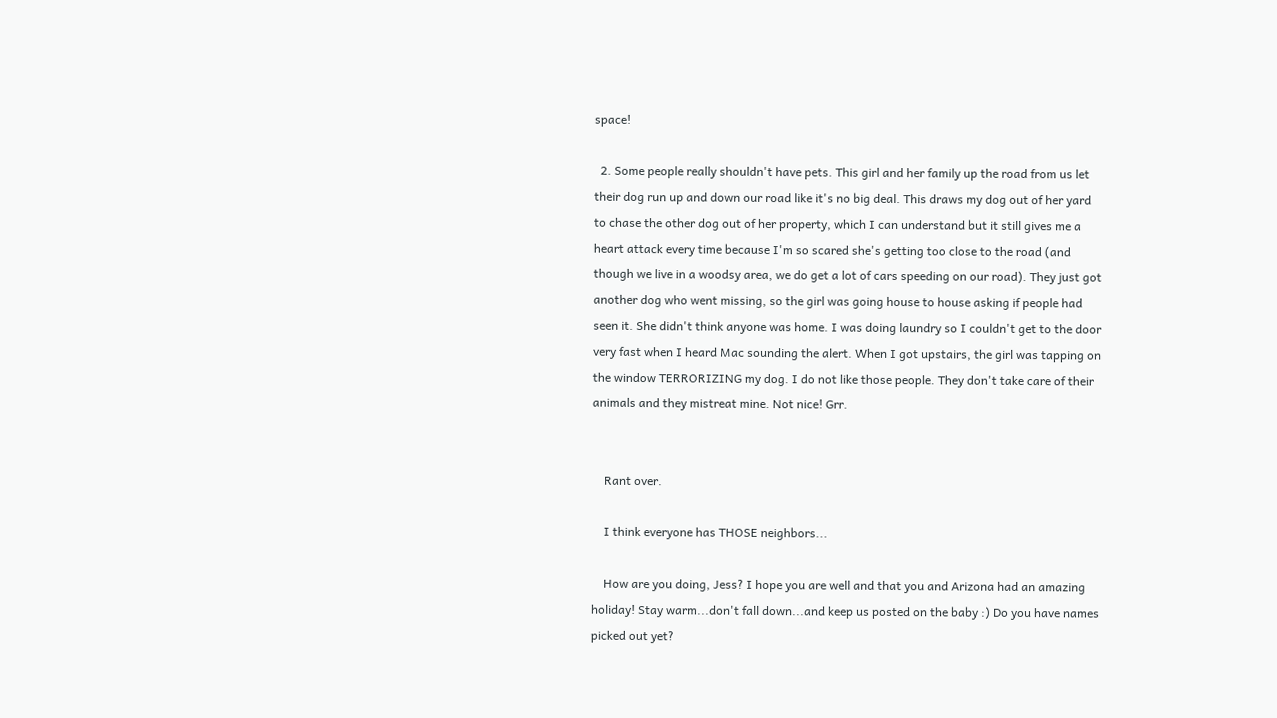space!

  2. Some people really shouldn't have pets. This girl and her family up the road from us let their dog run up and down our road like it's no big deal. This draws my dog out of her yard to chase the other dog out of her property, which I can understand but it still gives me a heart attack every time because I'm so scared she's getting too close to the road (and though we live in a woodsy area, we do get a lot of cars speeding on our road). They just got another dog who went missing, so the girl was going house to house asking if people had seen it. She didn't think anyone was home. I was doing laundry so I couldn't get to the door very fast when I heard Mac sounding the alert. When I got upstairs, the girl was tapping on the window TERRORIZING my dog. I do not like those people. They don't take care of their animals and they mistreat mine. Not nice! Grr.


    Rant over.

    I think everyone has THOSE neighbors...

    How are you doing, Jess? I hope you are well and that you and Arizona had an amazing holiday! Stay warm...don't fall down...and keep us posted on the baby :) Do you have names picked out yet?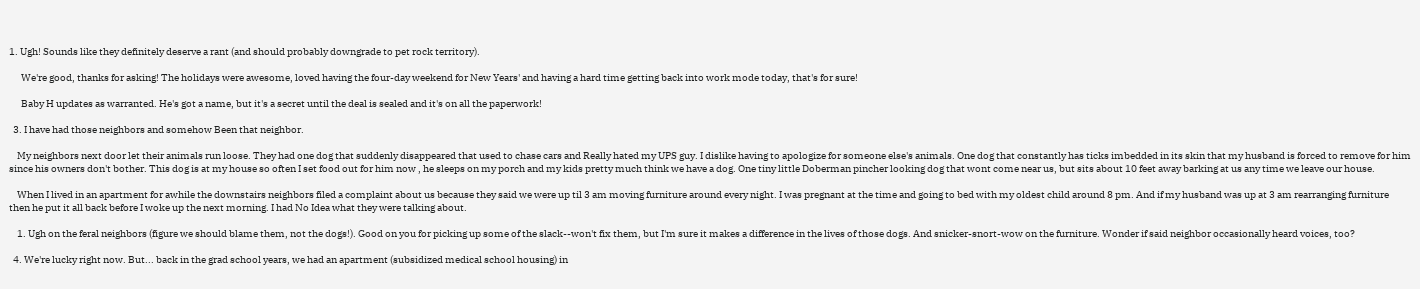1. Ugh! Sounds like they definitely deserve a rant (and should probably downgrade to pet rock territory).

      We're good, thanks for asking! The holidays were awesome, loved having the four-day weekend for New Years' and having a hard time getting back into work mode today, that's for sure!

      Baby H updates as warranted. He's got a name, but it's a secret until the deal is sealed and it's on all the paperwork!

  3. I have had those neighbors and somehow Been that neighbor.

    My neighbors next door let their animals run loose. They had one dog that suddenly disappeared that used to chase cars and Really hated my UPS guy. I dislike having to apologize for someone else's animals. One dog that constantly has ticks imbedded in its skin that my husband is forced to remove for him since his owners don't bother. This dog is at my house so often I set food out for him now , he sleeps on my porch and my kids pretty much think we have a dog. One tiny little Doberman pincher looking dog that wont come near us, but sits about 10 feet away barking at us any time we leave our house.

    When I lived in an apartment for awhile the downstairs neighbors filed a complaint about us because they said we were up til 3 am moving furniture around every night. I was pregnant at the time and going to bed with my oldest child around 8 pm. And if my husband was up at 3 am rearranging furniture then he put it all back before I woke up the next morning. I had No Idea what they were talking about.

    1. Ugh on the feral neighbors (figure we should blame them, not the dogs!). Good on you for picking up some of the slack--won't fix them, but I'm sure it makes a difference in the lives of those dogs. And snicker-snort-wow on the furniture. Wonder if said neighbor occasionally heard voices, too?

  4. We're lucky right now. But... back in the grad school years, we had an apartment (subsidized medical school housing) in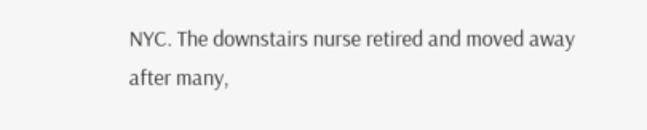NYC. The downstairs nurse retired and moved away after many,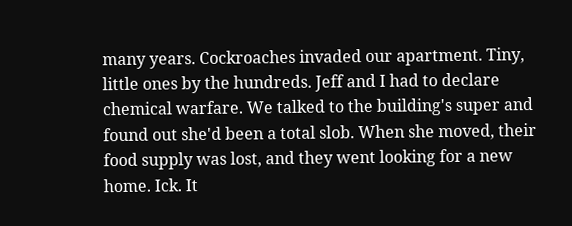many years. Cockroaches invaded our apartment. Tiny, little ones by the hundreds. Jeff and I had to declare chemical warfare. We talked to the building's super and found out she'd been a total slob. When she moved, their food supply was lost, and they went looking for a new home. Ick. It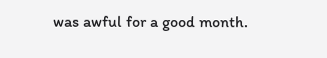was awful for a good month.